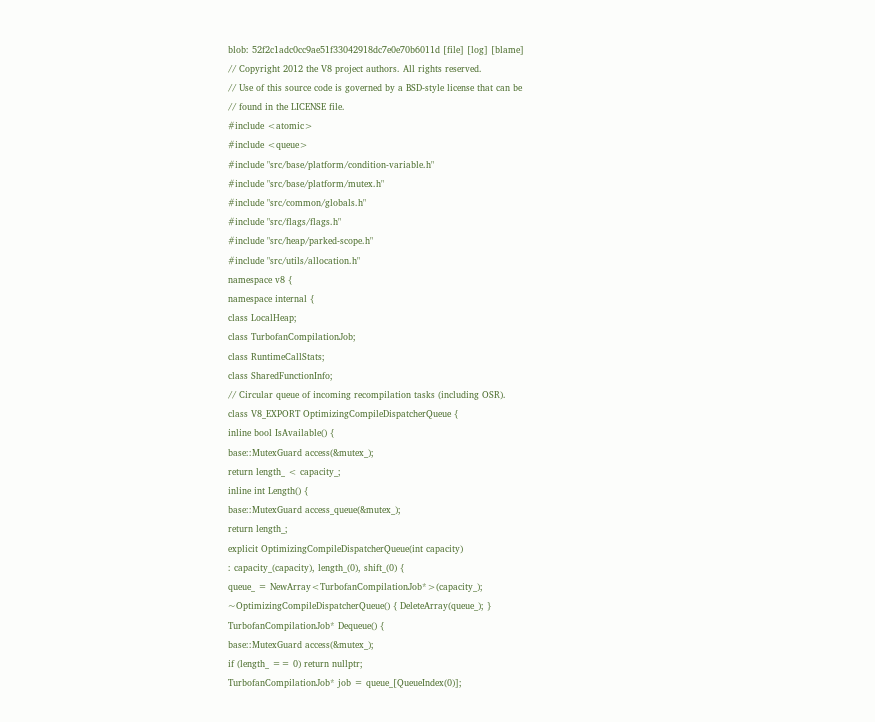blob: 52f2c1adc0cc9ae51f33042918dc7e0e70b6011d [file] [log] [blame]
// Copyright 2012 the V8 project authors. All rights reserved.
// Use of this source code is governed by a BSD-style license that can be
// found in the LICENSE file.
#include <atomic>
#include <queue>
#include "src/base/platform/condition-variable.h"
#include "src/base/platform/mutex.h"
#include "src/common/globals.h"
#include "src/flags/flags.h"
#include "src/heap/parked-scope.h"
#include "src/utils/allocation.h"
namespace v8 {
namespace internal {
class LocalHeap;
class TurbofanCompilationJob;
class RuntimeCallStats;
class SharedFunctionInfo;
// Circular queue of incoming recompilation tasks (including OSR).
class V8_EXPORT OptimizingCompileDispatcherQueue {
inline bool IsAvailable() {
base::MutexGuard access(&mutex_);
return length_ < capacity_;
inline int Length() {
base::MutexGuard access_queue(&mutex_);
return length_;
explicit OptimizingCompileDispatcherQueue(int capacity)
: capacity_(capacity), length_(0), shift_(0) {
queue_ = NewArray<TurbofanCompilationJob*>(capacity_);
~OptimizingCompileDispatcherQueue() { DeleteArray(queue_); }
TurbofanCompilationJob* Dequeue() {
base::MutexGuard access(&mutex_);
if (length_ == 0) return nullptr;
TurbofanCompilationJob* job = queue_[QueueIndex(0)];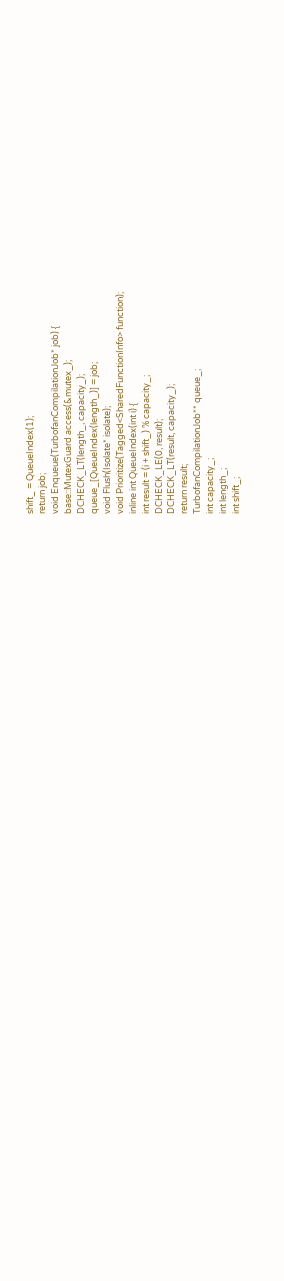shift_ = QueueIndex(1);
return job;
void Enqueue(TurbofanCompilationJob* job) {
base::MutexGuard access(&mutex_);
DCHECK_LT(length_, capacity_);
queue_[QueueIndex(length_)] = job;
void Flush(Isolate* isolate);
void Prioritize(Tagged<SharedFunctionInfo> function);
inline int QueueIndex(int i) {
int result = (i + shift_) % capacity_;
DCHECK_LE(0, result);
DCHECK_LT(result, capacity_);
return result;
TurbofanCompilationJob** queue_;
int capacity_;
int length_;
int shift_;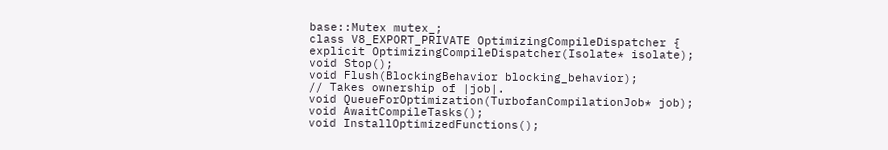base::Mutex mutex_;
class V8_EXPORT_PRIVATE OptimizingCompileDispatcher {
explicit OptimizingCompileDispatcher(Isolate* isolate);
void Stop();
void Flush(BlockingBehavior blocking_behavior);
// Takes ownership of |job|.
void QueueForOptimization(TurbofanCompilationJob* job);
void AwaitCompileTasks();
void InstallOptimizedFunctions();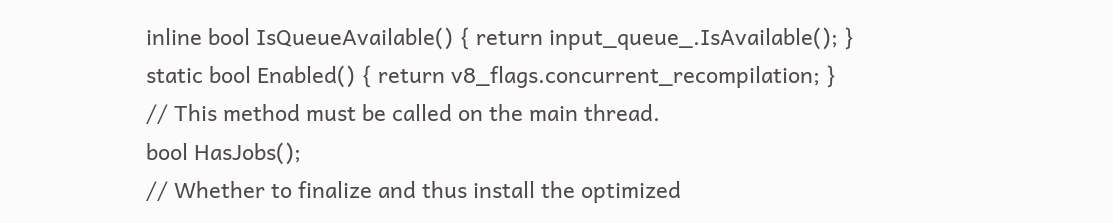inline bool IsQueueAvailable() { return input_queue_.IsAvailable(); }
static bool Enabled() { return v8_flags.concurrent_recompilation; }
// This method must be called on the main thread.
bool HasJobs();
// Whether to finalize and thus install the optimized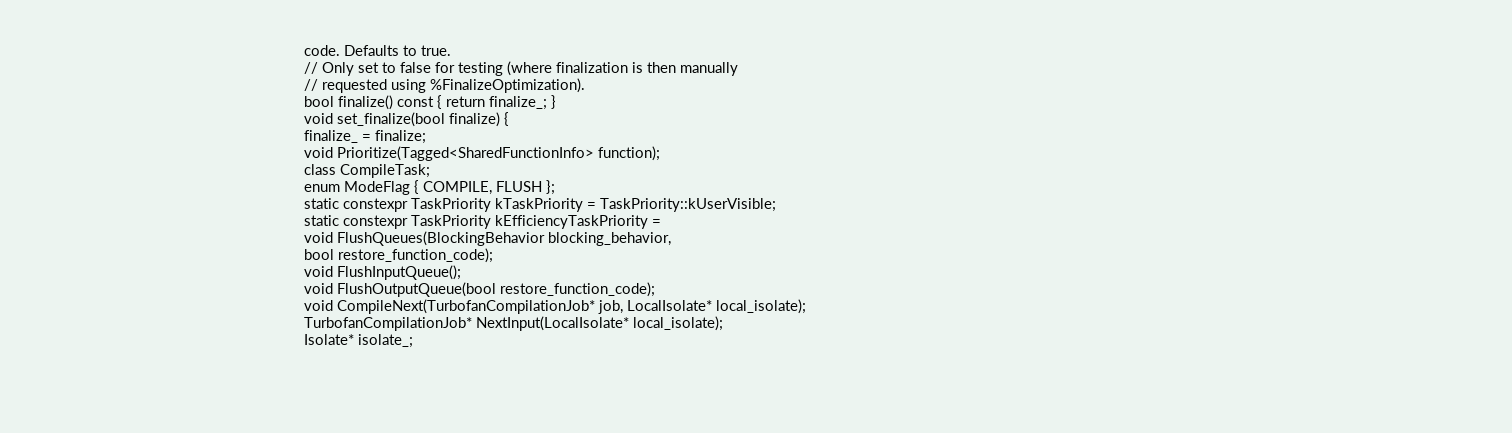code. Defaults to true.
// Only set to false for testing (where finalization is then manually
// requested using %FinalizeOptimization).
bool finalize() const { return finalize_; }
void set_finalize(bool finalize) {
finalize_ = finalize;
void Prioritize(Tagged<SharedFunctionInfo> function);
class CompileTask;
enum ModeFlag { COMPILE, FLUSH };
static constexpr TaskPriority kTaskPriority = TaskPriority::kUserVisible;
static constexpr TaskPriority kEfficiencyTaskPriority =
void FlushQueues(BlockingBehavior blocking_behavior,
bool restore_function_code);
void FlushInputQueue();
void FlushOutputQueue(bool restore_function_code);
void CompileNext(TurbofanCompilationJob* job, LocalIsolate* local_isolate);
TurbofanCompilationJob* NextInput(LocalIsolate* local_isolate);
Isolate* isolate_;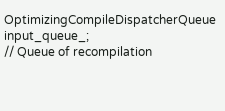OptimizingCompileDispatcherQueue input_queue_;
// Queue of recompilation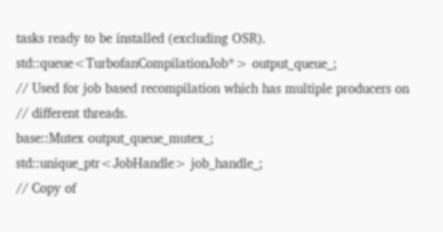tasks ready to be installed (excluding OSR).
std::queue<TurbofanCompilationJob*> output_queue_;
// Used for job based recompilation which has multiple producers on
// different threads.
base::Mutex output_queue_mutex_;
std::unique_ptr<JobHandle> job_handle_;
// Copy of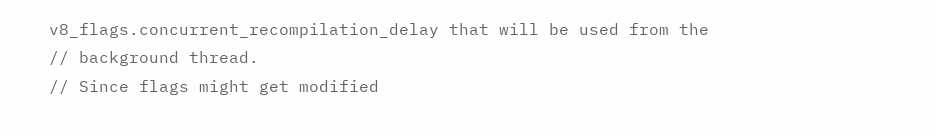v8_flags.concurrent_recompilation_delay that will be used from the
// background thread.
// Since flags might get modified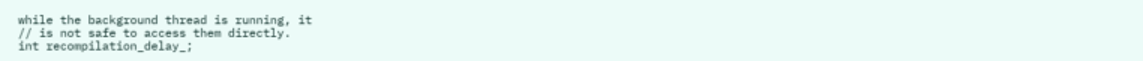while the background thread is running, it
// is not safe to access them directly.
int recompilation_delay_;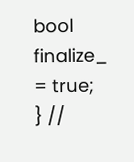bool finalize_ = true;
} //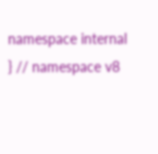namespace internal
} // namespace v8